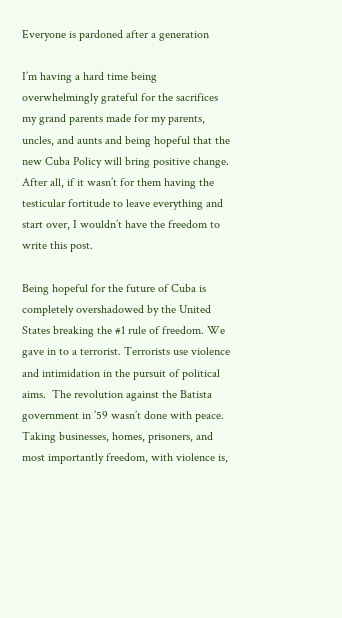Everyone is pardoned after a generation

I’m having a hard time being overwhelmingly grateful for the sacrifices my grand parents made for my parents, uncles, and aunts and being hopeful that the new Cuba Policy will bring positive change. After all, if it wasn’t for them having the testicular fortitude to leave everything and start over, I wouldn’t have the freedom to write this post.

Being hopeful for the future of Cuba is completely overshadowed by the United States breaking the #1 rule of freedom. We gave in to a terrorist. Terrorists use violence and intimidation in the pursuit of political aims.  The revolution against the Batista government in ’59 wasn’t done with peace.  Taking businesses, homes, prisoners, and most importantly freedom, with violence is,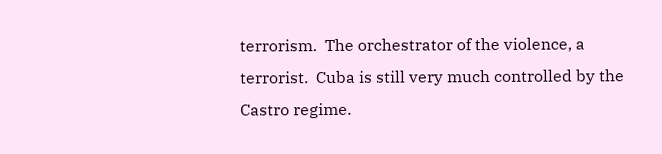terrorism.  The orchestrator of the violence, a terrorist.  Cuba is still very much controlled by the Castro regime.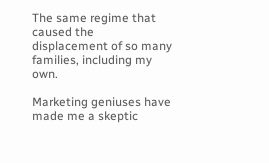The same regime that caused the displacement of so many families, including my own.

Marketing geniuses have made me a skeptic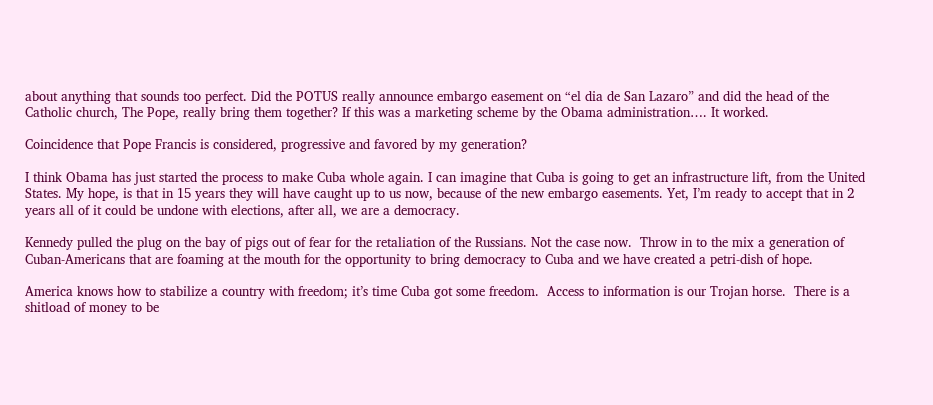about anything that sounds too perfect. Did the POTUS really announce embargo easement on “el dia de San Lazaro” and did the head of the Catholic church, The Pope, really bring them together? If this was a marketing scheme by the Obama administration…. It worked.

Coincidence that Pope Francis is considered, progressive and favored by my generation?

I think Obama has just started the process to make Cuba whole again. I can imagine that Cuba is going to get an infrastructure lift, from the United States. My hope, is that in 15 years they will have caught up to us now, because of the new embargo easements. Yet, I’m ready to accept that in 2 years all of it could be undone with elections, after all, we are a democracy.

Kennedy pulled the plug on the bay of pigs out of fear for the retaliation of the Russians. Not the case now.  Throw in to the mix a generation of Cuban-Americans that are foaming at the mouth for the opportunity to bring democracy to Cuba and we have created a petri-dish of hope.

America knows how to stabilize a country with freedom; it’s time Cuba got some freedom.  Access to information is our Trojan horse.  There is a shitload of money to be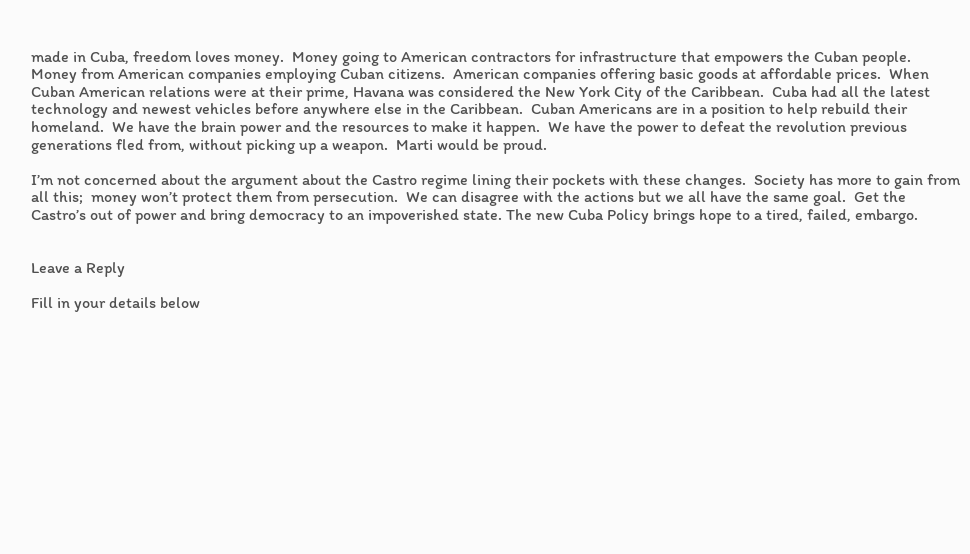made in Cuba, freedom loves money.  Money going to American contractors for infrastructure that empowers the Cuban people.  Money from American companies employing Cuban citizens.  American companies offering basic goods at affordable prices.  When Cuban American relations were at their prime, Havana was considered the New York City of the Caribbean.  Cuba had all the latest technology and newest vehicles before anywhere else in the Caribbean.  Cuban Americans are in a position to help rebuild their homeland.  We have the brain power and the resources to make it happen.  We have the power to defeat the revolution previous generations fled from, without picking up a weapon.  Marti would be proud.

I’m not concerned about the argument about the Castro regime lining their pockets with these changes.  Society has more to gain from all this;  money won’t protect them from persecution.  We can disagree with the actions but we all have the same goal.  Get the Castro’s out of power and bring democracy to an impoverished state. The new Cuba Policy brings hope to a tired, failed, embargo.


Leave a Reply

Fill in your details below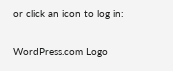or click an icon to log in:

WordPress.com Logo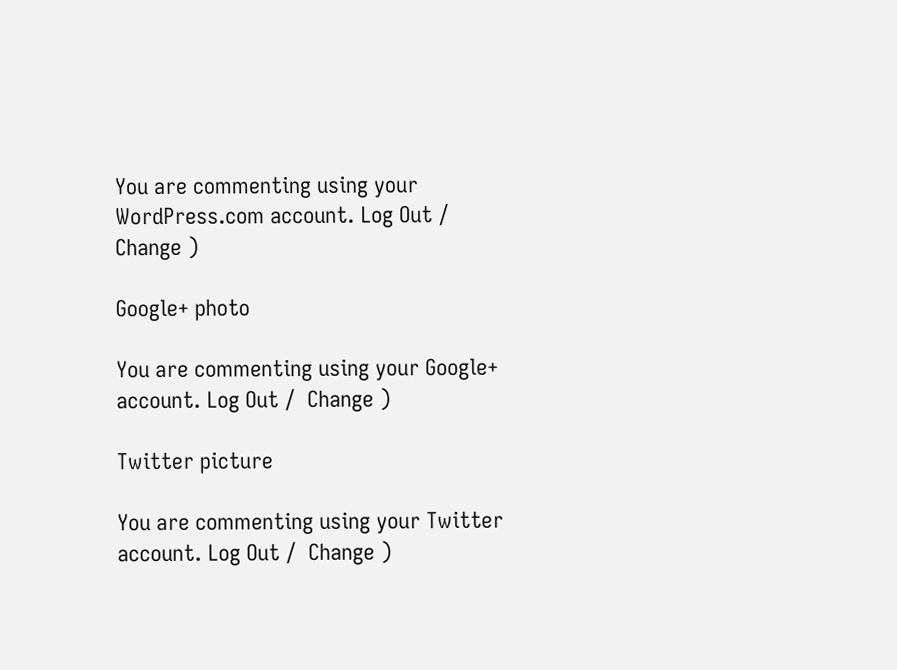You are commenting using your WordPress.com account. Log Out /  Change )

Google+ photo

You are commenting using your Google+ account. Log Out /  Change )

Twitter picture

You are commenting using your Twitter account. Log Out /  Change )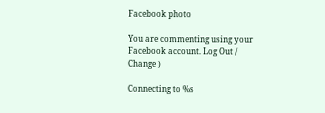Facebook photo

You are commenting using your Facebook account. Log Out /  Change )

Connecting to %s